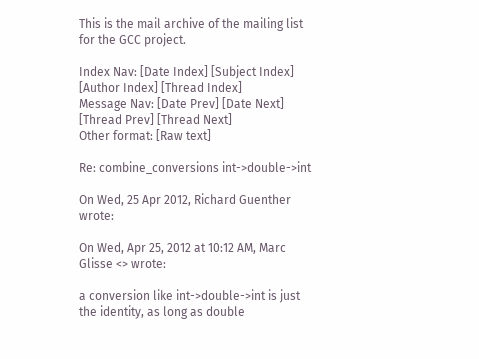This is the mail archive of the mailing list for the GCC project.

Index Nav: [Date Index] [Subject Index] [Author Index] [Thread Index]
Message Nav: [Date Prev] [Date Next] [Thread Prev] [Thread Next]
Other format: [Raw text]

Re: combine_conversions int->double->int

On Wed, 25 Apr 2012, Richard Guenther wrote:

On Wed, Apr 25, 2012 at 10:12 AM, Marc Glisse <> wrote:

a conversion like int->double->int is just the identity, as long as double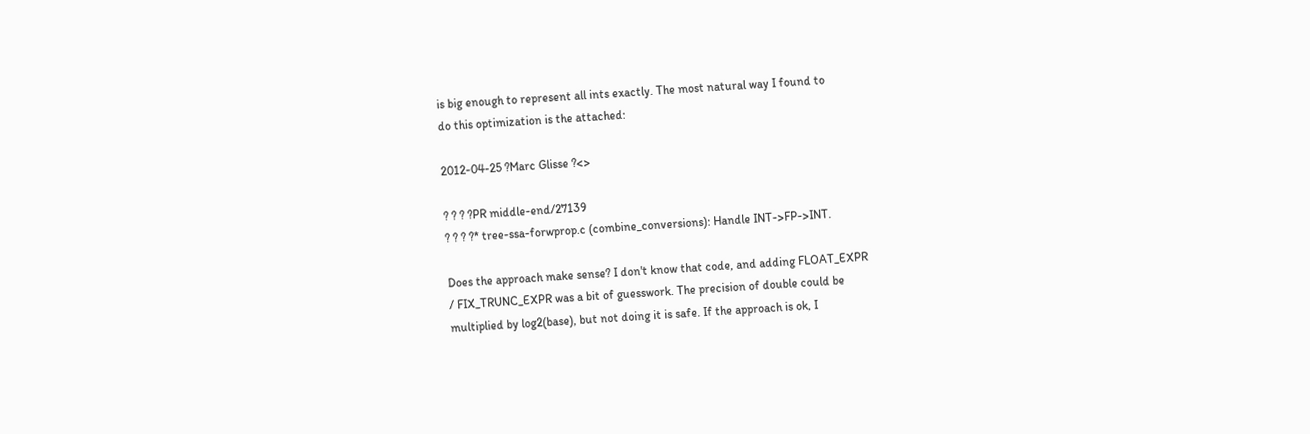is big enough to represent all ints exactly. The most natural way I found to
do this optimization is the attached:

2012-04-25 ?Marc Glisse ?<>

? ? ? ?PR middle-end/27139
? ? ? ?* tree-ssa-forwprop.c (combine_conversions): Handle INT->FP->INT.

Does the approach make sense? I don't know that code, and adding FLOAT_EXPR
/ FIX_TRUNC_EXPR was a bit of guesswork. The precision of double could be
multiplied by log2(base), but not doing it is safe. If the approach is ok, I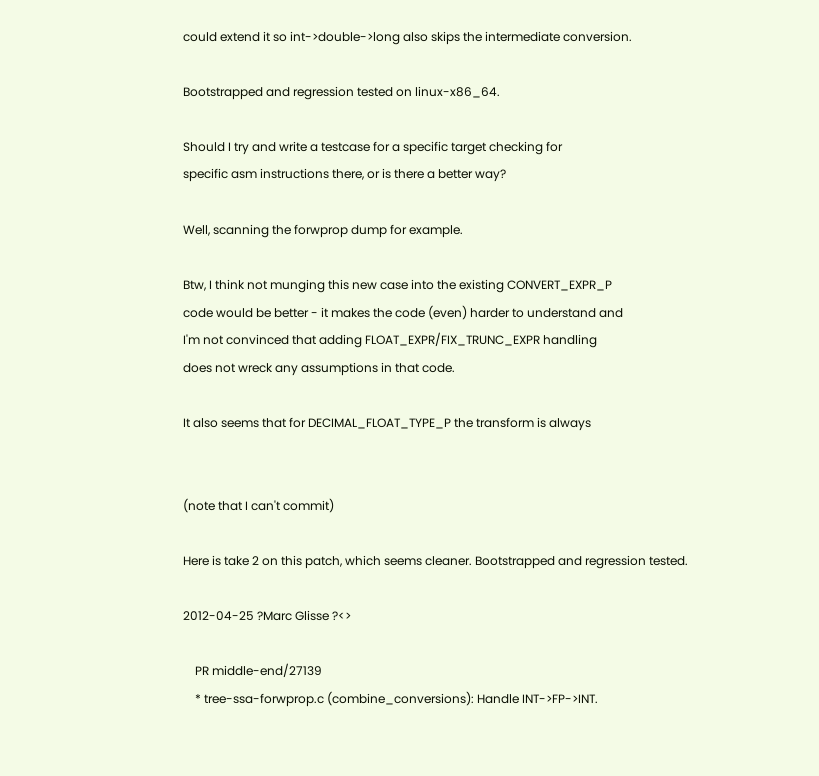could extend it so int->double->long also skips the intermediate conversion.

Bootstrapped and regression tested on linux-x86_64.

Should I try and write a testcase for a specific target checking for
specific asm instructions there, or is there a better way?

Well, scanning the forwprop dump for example.

Btw, I think not munging this new case into the existing CONVERT_EXPR_P
code would be better - it makes the code (even) harder to understand and
I'm not convinced that adding FLOAT_EXPR/FIX_TRUNC_EXPR handling
does not wreck any assumptions in that code.

It also seems that for DECIMAL_FLOAT_TYPE_P the transform is always


(note that I can't commit)

Here is take 2 on this patch, which seems cleaner. Bootstrapped and regression tested.

2012-04-25 ?Marc Glisse ?<>

    PR middle-end/27139
    * tree-ssa-forwprop.c (combine_conversions): Handle INT->FP->INT.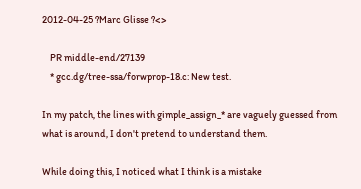2012-04-25 ?Marc Glisse ?<>

    PR middle-end/27139
    * gcc.dg/tree-ssa/forwprop-18.c: New test.

In my patch, the lines with gimple_assign_* are vaguely guessed from what is around, I don't pretend to understand them.

While doing this, I noticed what I think is a mistake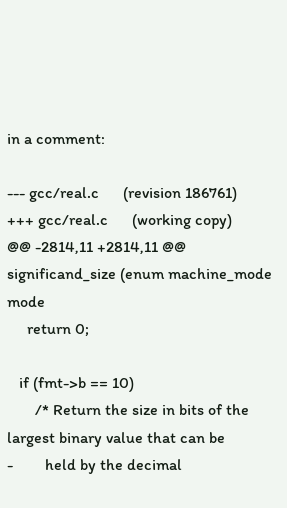in a comment:

--- gcc/real.c      (revision 186761)
+++ gcc/real.c      (working copy)
@@ -2814,11 +2814,11 @@ significand_size (enum machine_mode mode
     return 0;

   if (fmt->b == 10)
       /* Return the size in bits of the largest binary value that can be
-        held by the decimal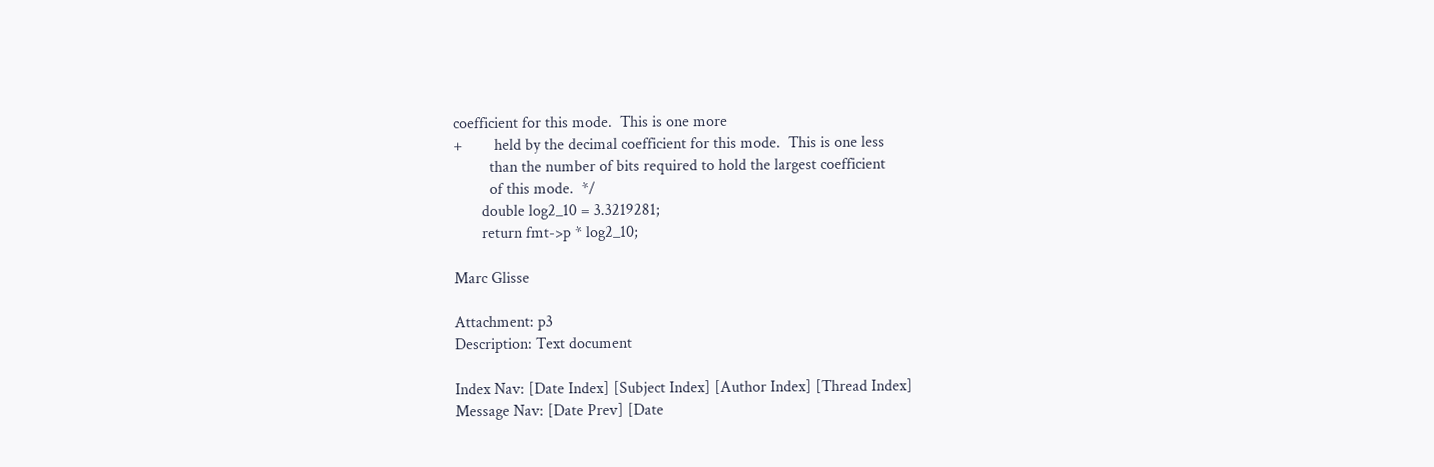coefficient for this mode.  This is one more
+        held by the decimal coefficient for this mode.  This is one less
         than the number of bits required to hold the largest coefficient
         of this mode.  */
       double log2_10 = 3.3219281;
       return fmt->p * log2_10;

Marc Glisse

Attachment: p3
Description: Text document

Index Nav: [Date Index] [Subject Index] [Author Index] [Thread Index]
Message Nav: [Date Prev] [Date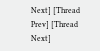Next] [Thread Prev] [Thread Next]